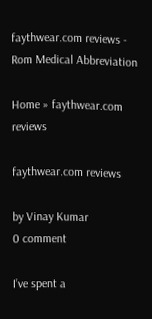faythwear.com reviews - Rom Medical Abbreviation

Home » faythwear.com reviews

faythwear.com reviews

by Vinay Kumar
0 comment

I’ve spent a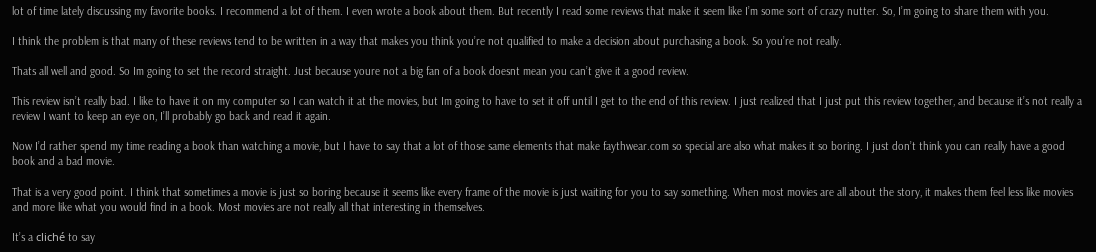lot of time lately discussing my favorite books. I recommend a lot of them. I even wrote a book about them. But recently I read some reviews that make it seem like I’m some sort of crazy nutter. So, I’m going to share them with you.

I think the problem is that many of these reviews tend to be written in a way that makes you think you’re not qualified to make a decision about purchasing a book. So you’re not really.

Thats all well and good. So Im going to set the record straight. Just because youre not a big fan of a book doesnt mean you can’t give it a good review.

This review isn’t really bad. I like to have it on my computer so I can watch it at the movies, but Im going to have to set it off until I get to the end of this review. I just realized that I just put this review together, and because it’s not really a review I want to keep an eye on, I’ll probably go back and read it again.

Now I’d rather spend my time reading a book than watching a movie, but I have to say that a lot of those same elements that make faythwear.com so special are also what makes it so boring. I just don’t think you can really have a good book and a bad movie.

That is a very good point. I think that sometimes a movie is just so boring because it seems like every frame of the movie is just waiting for you to say something. When most movies are all about the story, it makes them feel less like movies and more like what you would find in a book. Most movies are not really all that interesting in themselves.

It’s a cliché to say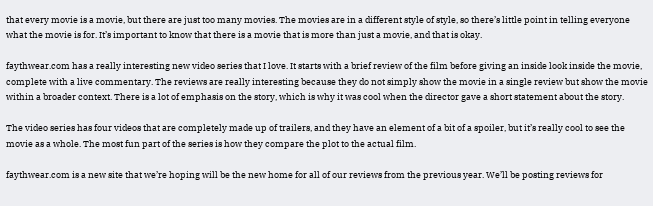that every movie is a movie, but there are just too many movies. The movies are in a different style of style, so there’s little point in telling everyone what the movie is for. It’s important to know that there is a movie that is more than just a movie, and that is okay.

faythwear.com has a really interesting new video series that I love. It starts with a brief review of the film before giving an inside look inside the movie, complete with a live commentary. The reviews are really interesting because they do not simply show the movie in a single review but show the movie within a broader context. There is a lot of emphasis on the story, which is why it was cool when the director gave a short statement about the story.

The video series has four videos that are completely made up of trailers, and they have an element of a bit of a spoiler, but it’s really cool to see the movie as a whole. The most fun part of the series is how they compare the plot to the actual film.

faythwear.com is a new site that we’re hoping will be the new home for all of our reviews from the previous year. We’ll be posting reviews for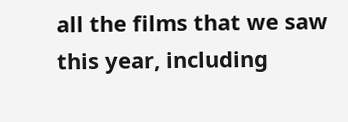all the films that we saw this year, including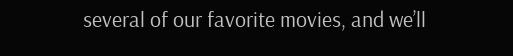several of our favorite movies, and we’ll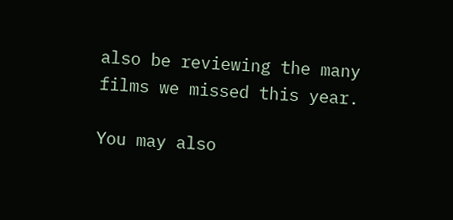also be reviewing the many films we missed this year.

You may also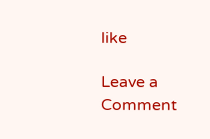like

Leave a Comment